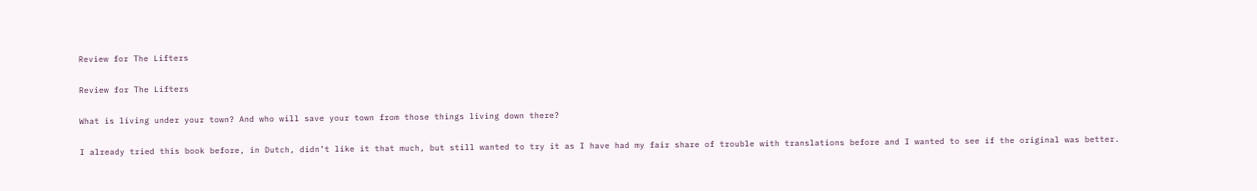Review for The Lifters

Review for The Lifters

What is living under your town? And who will save your town from those things living down there?

I already tried this book before, in Dutch, didn’t like it that much, but still wanted to try it as I have had my fair share of trouble with translations before and I wanted to see if the original was better.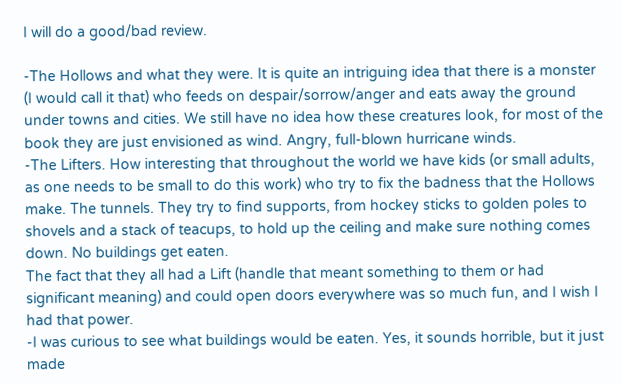I will do a good/bad review.

-The Hollows and what they were. It is quite an intriguing idea that there is a monster (I would call it that) who feeds on despair/sorrow/anger and eats away the ground under towns and cities. We still have no idea how these creatures look, for most of the book they are just envisioned as wind. Angry, full-blown hurricane winds.
-The Lifters. How interesting that throughout the world we have kids (or small adults, as one needs to be small to do this work) who try to fix the badness that the Hollows make. The tunnels. They try to find supports, from hockey sticks to golden poles to shovels and a stack of teacups, to hold up the ceiling and make sure nothing comes down. No buildings get eaten.
The fact that they all had a Lift (handle that meant something to them or had significant meaning) and could open doors everywhere was so much fun, and I wish I had that power.
-I was curious to see what buildings would be eaten. Yes, it sounds horrible, but it just made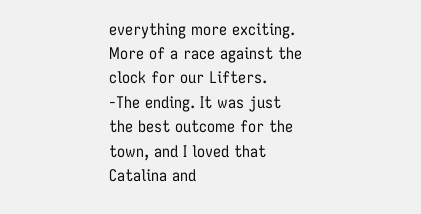everything more exciting. More of a race against the clock for our Lifters.
-The ending. It was just the best outcome for the town, and I loved that Catalina and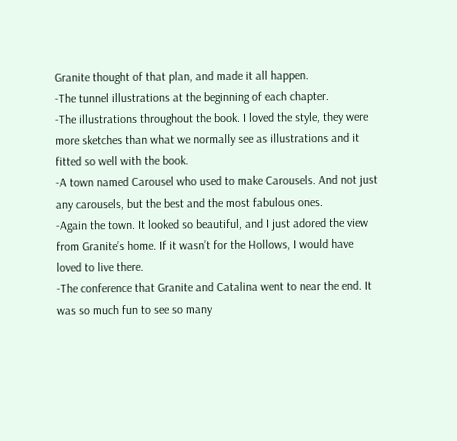Granite thought of that plan, and made it all happen.
-The tunnel illustrations at the beginning of each chapter.
-The illustrations throughout the book. I loved the style, they were more sketches than what we normally see as illustrations and it fitted so well with the book.
-A town named Carousel who used to make Carousels. And not just any carousels, but the best and the most fabulous ones.
-Again the town. It looked so beautiful, and I just adored the view from Granite’s home. If it wasn’t for the Hollows, I would have loved to live there.
-The conference that Granite and Catalina went to near the end. It was so much fun to see so many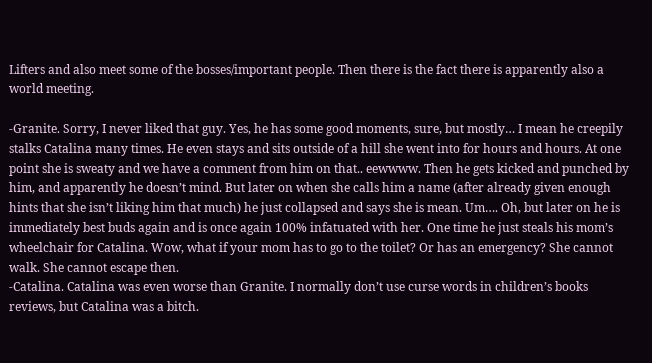Lifters and also meet some of the bosses/important people. Then there is the fact there is apparently also a world meeting.

-Granite. Sorry, I never liked that guy. Yes, he has some good moments, sure, but mostly… I mean he creepily stalks Catalina many times. He even stays and sits outside of a hill she went into for hours and hours. At one point she is sweaty and we have a comment from him on that.. eewwww. Then he gets kicked and punched by him, and apparently he doesn’t mind. But later on when she calls him a name (after already given enough hints that she isn’t liking him that much) he just collapsed and says she is mean. Um…. Oh, but later on he is immediately best buds again and is once again 100% infatuated with her. One time he just steals his mom’s wheelchair for Catalina. Wow, what if your mom has to go to the toilet? Or has an emergency? She cannot walk. She cannot escape then.
-Catalina. Catalina was even worse than Granite. I normally don’t use curse words in children’s books reviews, but Catalina was a bitch.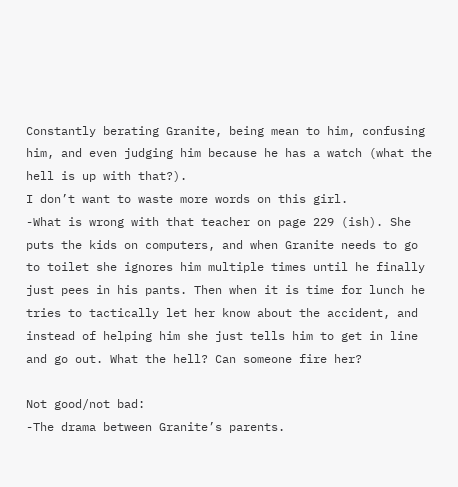Constantly berating Granite, being mean to him, confusing him, and even judging him because he has a watch (what the hell is up with that?).
I don’t want to waste more words on this girl.
-What is wrong with that teacher on page 229 (ish). She puts the kids on computers, and when Granite needs to go to toilet she ignores him multiple times until he finally just pees in his pants. Then when it is time for lunch he tries to tactically let her know about the accident, and instead of helping him she just tells him to get in line and go out. What the hell? Can someone fire her?

Not good/not bad:
-The drama between Granite’s parents.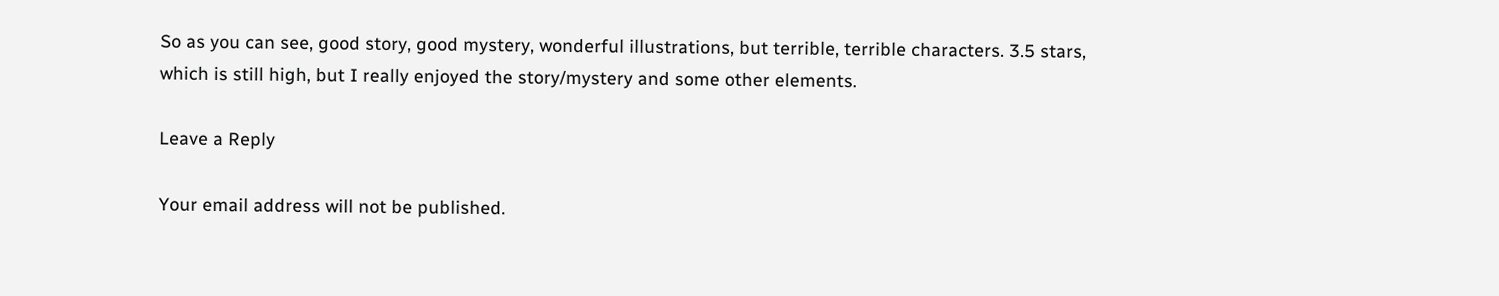So as you can see, good story, good mystery, wonderful illustrations, but terrible, terrible characters. 3.5 stars, which is still high, but I really enjoyed the story/mystery and some other elements.

Leave a Reply

Your email address will not be published.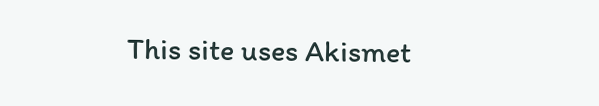This site uses Akismet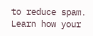to reduce spam. Learn how your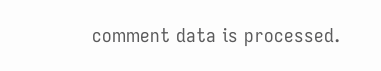comment data is processed.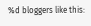%d bloggers like this: